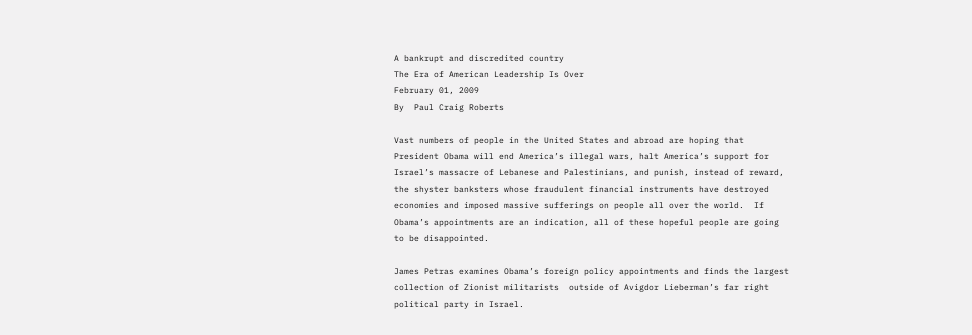A bankrupt and discredited country
The Era of American Leadership Is Over
February 01, 2009
By  Paul Craig Roberts

Vast numbers of people in the United States and abroad are hoping that
President Obama will end America’s illegal wars, halt America’s support for
Israel’s massacre of Lebanese and Palestinians, and punish, instead of reward,
the shyster banksters whose fraudulent financial instruments have destroyed
economies and imposed massive sufferings on people all over the world.  If
Obama’s appointments are an indication, all of these hopeful people are going
to be disappointed.

James Petras examines Obama’s foreign policy appointments and finds the largest
collection of Zionist militarists  outside of Avigdor Lieberman’s far right
political party in Israel.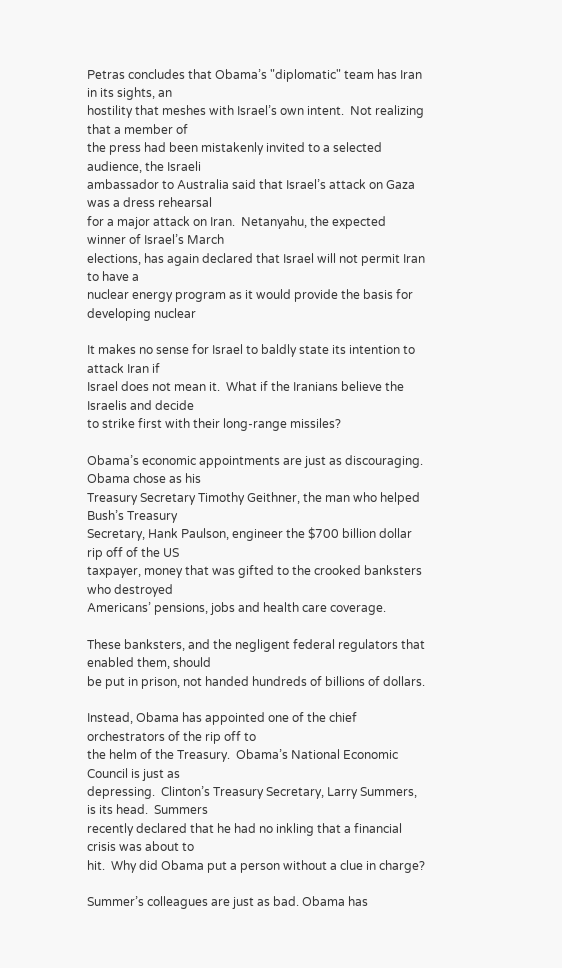Petras concludes that Obama’s "diplomatic" team has Iran in its sights, an
hostility that meshes with Israel’s own intent.  Not realizing that a member of
the press had been mistakenly invited to a selected audience, the Israeli
ambassador to Australia said that Israel’s attack on Gaza was a dress rehearsal
for a major attack on Iran.  Netanyahu, the expected winner of Israel’s March
elections, has again declared that Israel will not permit Iran to have a
nuclear energy program as it would provide the basis for developing nuclear

It makes no sense for Israel to baldly state its intention to attack Iran if
Israel does not mean it.  What if the Iranians believe the Israelis and decide
to strike first with their long-range missiles?

Obama’s economic appointments are just as discouraging.  Obama chose as his
Treasury Secretary Timothy Geithner, the man who helped Bush’s Treasury
Secretary, Hank Paulson, engineer the $700 billion dollar rip off of the US
taxpayer, money that was gifted to the crooked banksters who destroyed
Americans’ pensions, jobs and health care coverage.

These banksters, and the negligent federal regulators that enabled them, should
be put in prison, not handed hundreds of billions of dollars.

Instead, Obama has appointed one of the chief orchestrators of the rip off to
the helm of the Treasury.  Obama’s National Economic Council is just as
depressing.  Clinton’s Treasury Secretary, Larry Summers, is its head.  Summers
recently declared that he had no inkling that a financial crisis was about to
hit.  Why did Obama put a person without a clue in charge?

Summer’s colleagues are just as bad. Obama has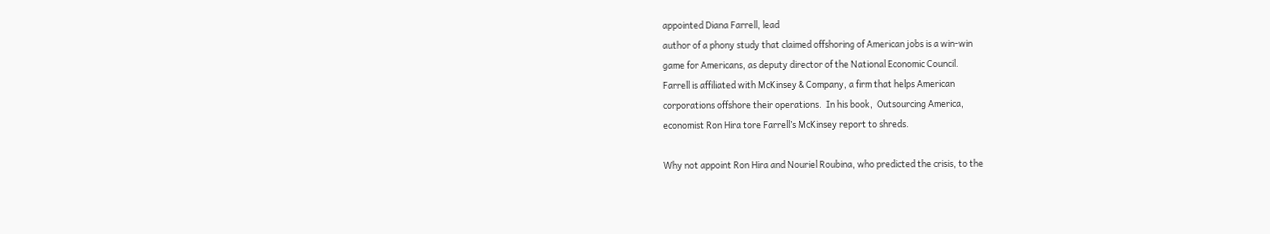appointed Diana Farrell, lead
author of a phony study that claimed offshoring of American jobs is a win-win
game for Americans, as deputy director of the National Economic Council.
Farrell is affiliated with McKinsey & Company, a firm that helps American
corporations offshore their operations.  In his book,  Outsourcing America,
economist Ron Hira tore Farrell’s McKinsey report to shreds.

Why not appoint Ron Hira and Nouriel Roubina, who predicted the crisis, to the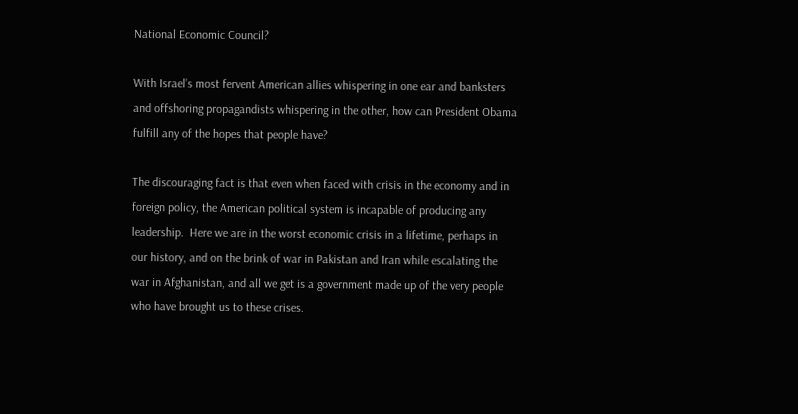National Economic Council?

With Israel’s most fervent American allies whispering in one ear and banksters
and offshoring propagandists whispering in the other, how can President Obama
fulfill any of the hopes that people have?

The discouraging fact is that even when faced with crisis in the economy and in
foreign policy, the American political system is incapable of producing any
leadership.  Here we are in the worst economic crisis in a lifetime, perhaps in
our history, and on the brink of war in Pakistan and Iran while escalating the
war in Afghanistan, and all we get is a government made up of the very people
who have brought us to these crises.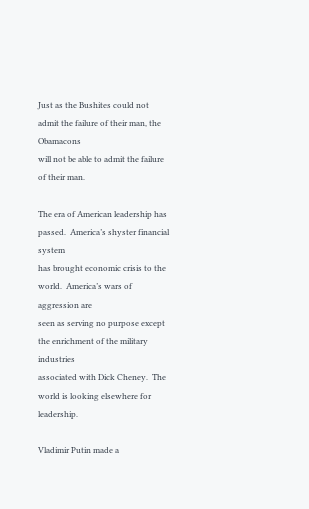Just as the Bushites could not admit the failure of their man, the Obamacons
will not be able to admit the failure of their man.

The era of American leadership has passed.  America’s shyster financial system
has brought economic crisis to the world.  America’s wars of aggression are
seen as serving no purpose except the enrichment of the military industries
associated with Dick Cheney.  The world is looking elsewhere for leadership.

Vladimir Putin made a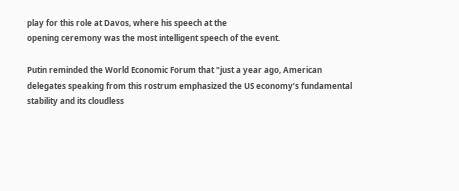play for this role at Davos, where his speech at the
opening ceremony was the most intelligent speech of the event.

Putin reminded the World Economic Forum that "just a year ago, American
delegates speaking from this rostrum emphasized the US economy’s fundamental
stability and its cloudless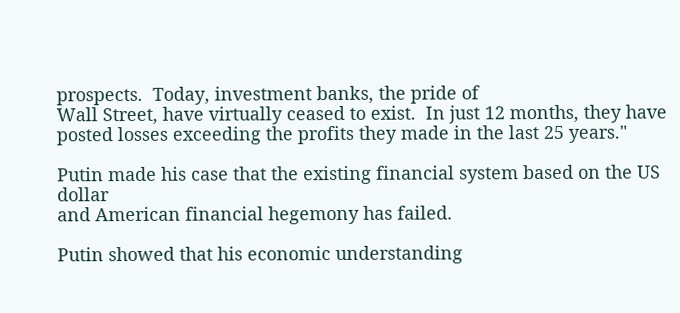prospects.  Today, investment banks, the pride of
Wall Street, have virtually ceased to exist.  In just 12 months, they have
posted losses exceeding the profits they made in the last 25 years."

Putin made his case that the existing financial system based on the US dollar
and American financial hegemony has failed.

Putin showed that his economic understanding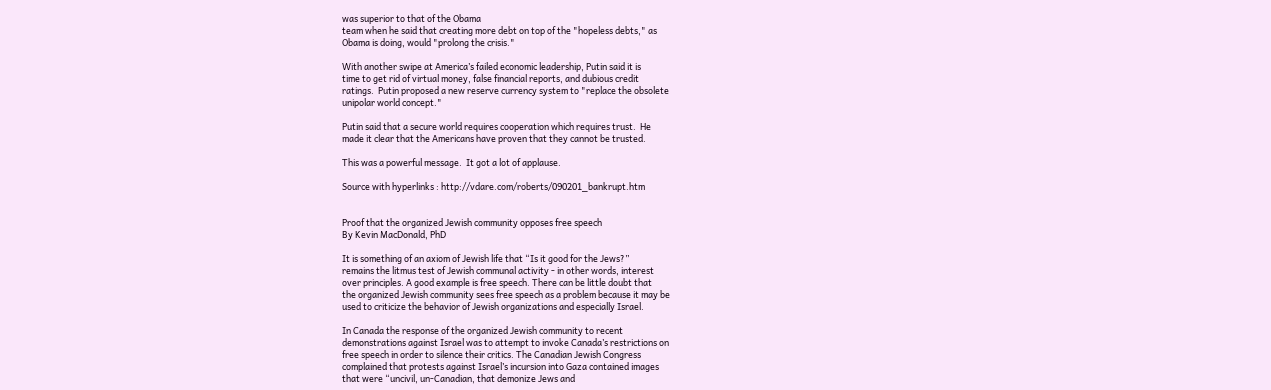was superior to that of the Obama
team when he said that creating more debt on top of the "hopeless debts," as
Obama is doing, would "prolong the crisis."

With another swipe at America’s failed economic leadership, Putin said it is
time to get rid of virtual money, false financial reports, and dubious credit
ratings.  Putin proposed a new reserve currency system to "replace the obsolete
unipolar world concept."

Putin said that a secure world requires cooperation which requires trust.  He
made it clear that the Americans have proven that they cannot be trusted.

This was a powerful message.  It got a lot of applause.

Source with hyperlinks : http://vdare.com/roberts/090201_bankrupt.htm


Proof that the organized Jewish community opposes free speech
By Kevin MacDonald, PhD

It is something of an axiom of Jewish life that “Is it good for the Jews?”
remains the litmus test of Jewish communal activity - in other words, interest
over principles. A good example is free speech. There can be little doubt that
the organized Jewish community sees free speech as a problem because it may be
used to criticize the behavior of Jewish organizations and especially Israel.

In Canada the response of the organized Jewish community to recent
demonstrations against Israel was to attempt to invoke Canada’s restrictions on
free speech in order to silence their critics. The Canadian Jewish Congress
complained that protests against Israel’s incursion into Gaza contained images
that were “uncivil, un-Canadian, that demonize Jews and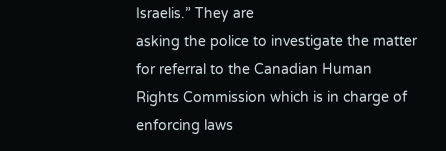Israelis.” They are
asking the police to investigate the matter for referral to the Canadian Human
Rights Commission which is in charge of enforcing laws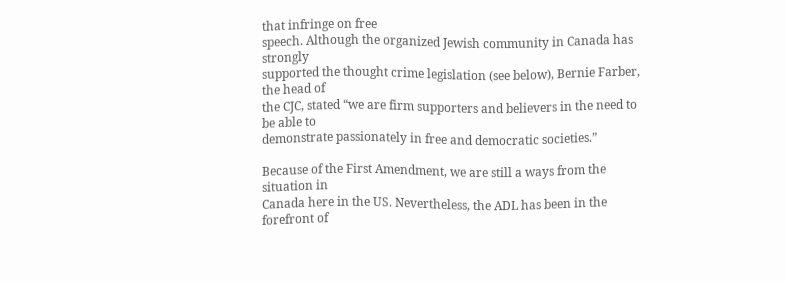that infringe on free
speech. Although the organized Jewish community in Canada has strongly
supported the thought crime legislation (see below), Bernie Farber, the head of
the CJC, stated “we are firm supporters and believers in the need to be able to
demonstrate passionately in free and democratic societies.”

Because of the First Amendment, we are still a ways from the situation in
Canada here in the US. Nevertheless, the ADL has been in the forefront of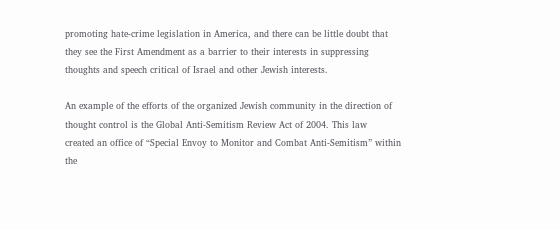promoting hate-crime legislation in America, and there can be little doubt that
they see the First Amendment as a barrier to their interests in suppressing
thoughts and speech critical of Israel and other Jewish interests.

An example of the efforts of the organized Jewish community in the direction of
thought control is the Global Anti-Semitism Review Act of 2004. This law
created an office of “Special Envoy to Monitor and Combat Anti-Semitism” within
the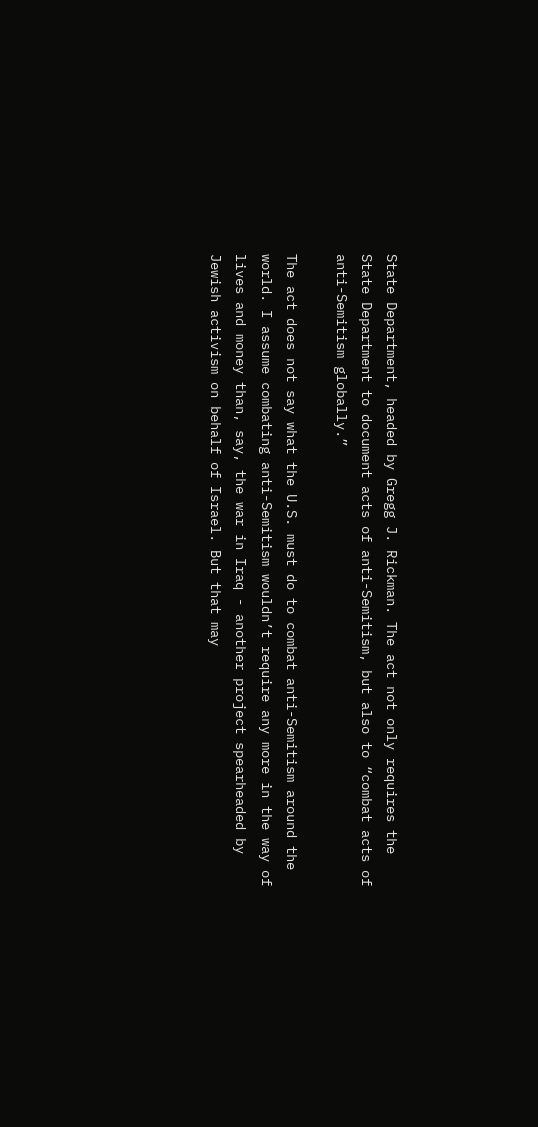State Department, headed by Gregg J. Rickman. The act not only requires the
State Department to document acts of anti-Semitism, but also to “combat acts of
anti-Semitism globally.”

The act does not say what the U.S. must do to combat anti-Semitism around the
world. I assume combating anti-Semitism wouldn’t require any more in the way of
lives and money than, say, the war in Iraq - another project spearheaded by
Jewish activism on behalf of Israel. But that may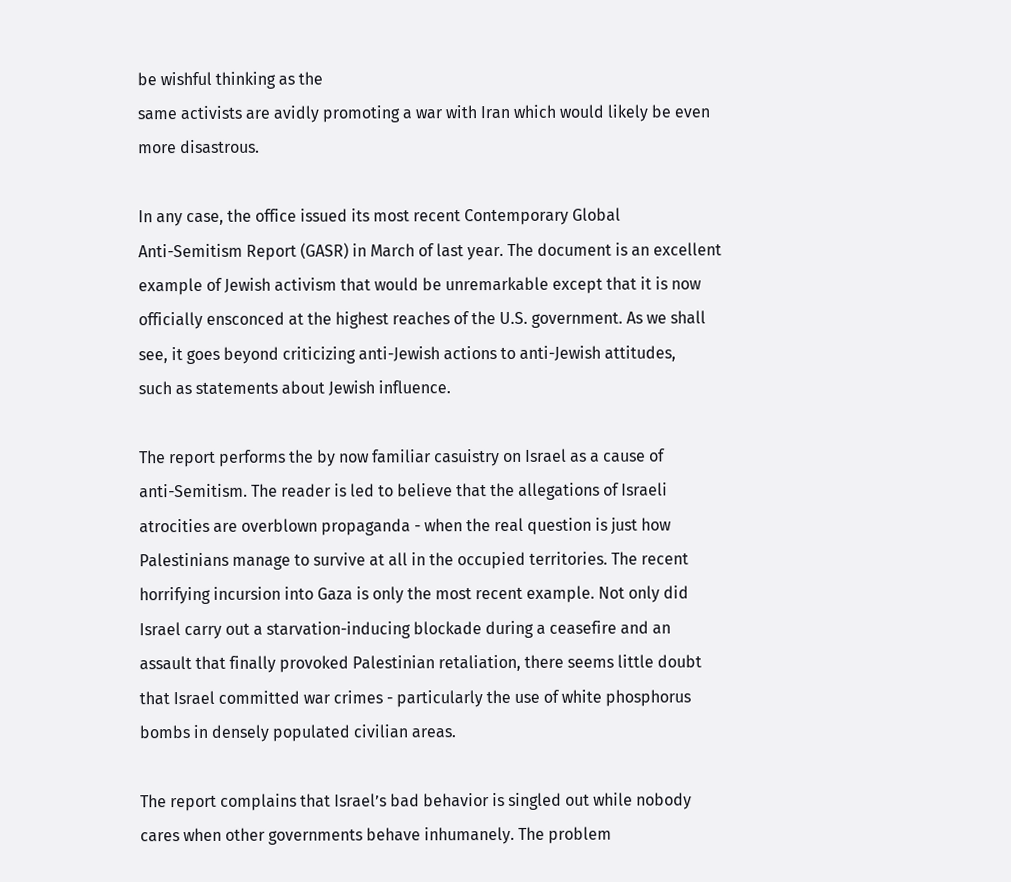be wishful thinking as the
same activists are avidly promoting a war with Iran which would likely be even
more disastrous.

In any case, the office issued its most recent Contemporary Global
Anti-Semitism Report (GASR) in March of last year. The document is an excellent
example of Jewish activism that would be unremarkable except that it is now
officially ensconced at the highest reaches of the U.S. government. As we shall
see, it goes beyond criticizing anti-Jewish actions to anti-Jewish attitudes,
such as statements about Jewish influence.

The report performs the by now familiar casuistry on Israel as a cause of
anti-Semitism. The reader is led to believe that the allegations of Israeli
atrocities are overblown propaganda - when the real question is just how
Palestinians manage to survive at all in the occupied territories. The recent
horrifying incursion into Gaza is only the most recent example. Not only did
Israel carry out a starvation-inducing blockade during a ceasefire and an
assault that finally provoked Palestinian retaliation, there seems little doubt
that Israel committed war crimes - particularly the use of white phosphorus
bombs in densely populated civilian areas.

The report complains that Israel’s bad behavior is singled out while nobody
cares when other governments behave inhumanely. The problem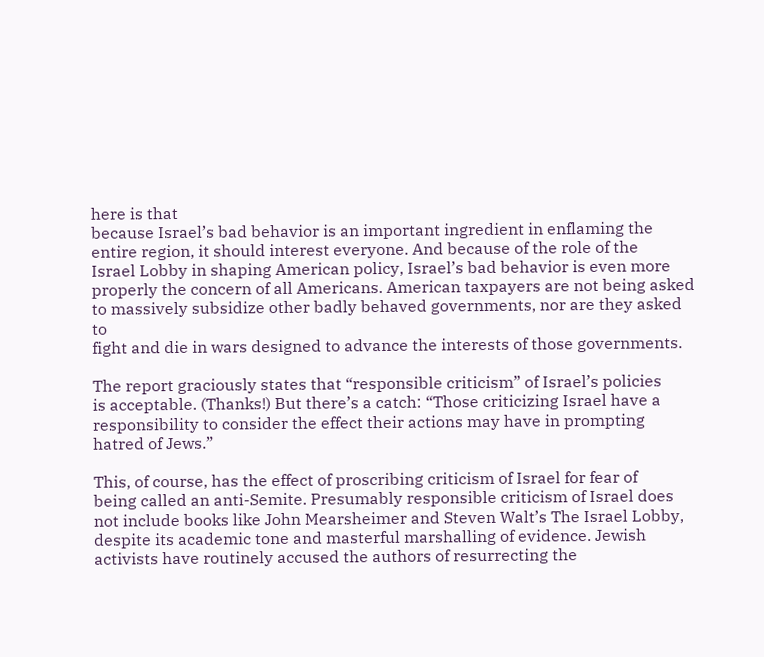here is that
because Israel’s bad behavior is an important ingredient in enflaming the
entire region, it should interest everyone. And because of the role of the
Israel Lobby in shaping American policy, Israel’s bad behavior is even more
properly the concern of all Americans. American taxpayers are not being asked
to massively subsidize other badly behaved governments, nor are they asked to
fight and die in wars designed to advance the interests of those governments.

The report graciously states that “responsible criticism” of Israel’s policies
is acceptable. (Thanks!) But there’s a catch: “Those criticizing Israel have a
responsibility to consider the effect their actions may have in prompting
hatred of Jews.”

This, of course, has the effect of proscribing criticism of Israel for fear of
being called an anti-Semite. Presumably responsible criticism of Israel does
not include books like John Mearsheimer and Steven Walt’s The Israel Lobby,
despite its academic tone and masterful marshalling of evidence. Jewish
activists have routinely accused the authors of resurrecting the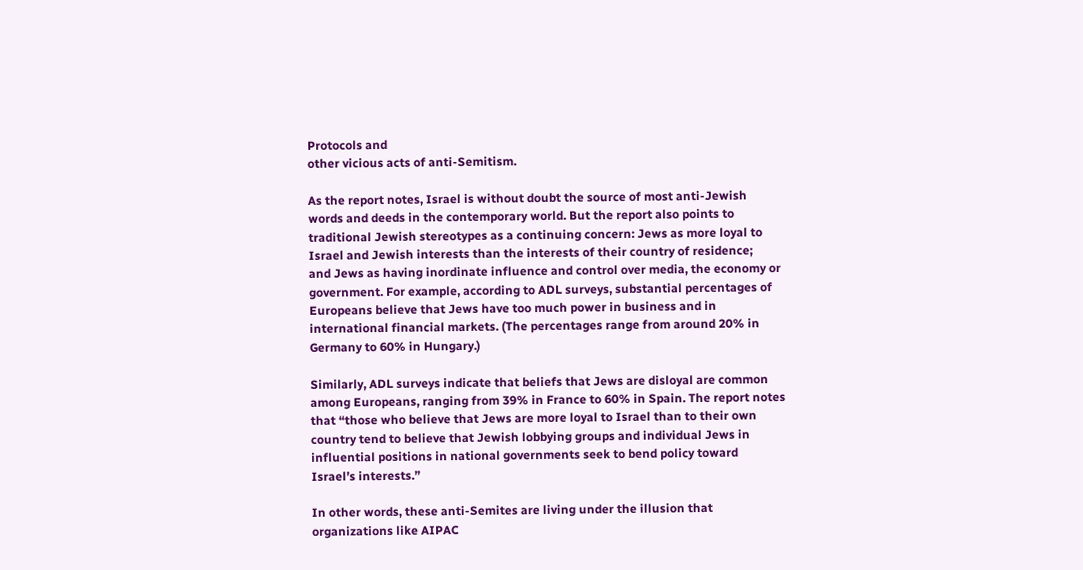Protocols and
other vicious acts of anti-Semitism.

As the report notes, Israel is without doubt the source of most anti-Jewish
words and deeds in the contemporary world. But the report also points to
traditional Jewish stereotypes as a continuing concern: Jews as more loyal to
Israel and Jewish interests than the interests of their country of residence;
and Jews as having inordinate influence and control over media, the economy or
government. For example, according to ADL surveys, substantial percentages of
Europeans believe that Jews have too much power in business and in
international financial markets. (The percentages range from around 20% in
Germany to 60% in Hungary.)

Similarly, ADL surveys indicate that beliefs that Jews are disloyal are common
among Europeans, ranging from 39% in France to 60% in Spain. The report notes
that “those who believe that Jews are more loyal to Israel than to their own
country tend to believe that Jewish lobbying groups and individual Jews in
influential positions in national governments seek to bend policy toward
Israel’s interests.”

In other words, these anti-Semites are living under the illusion that
organizations like AIPAC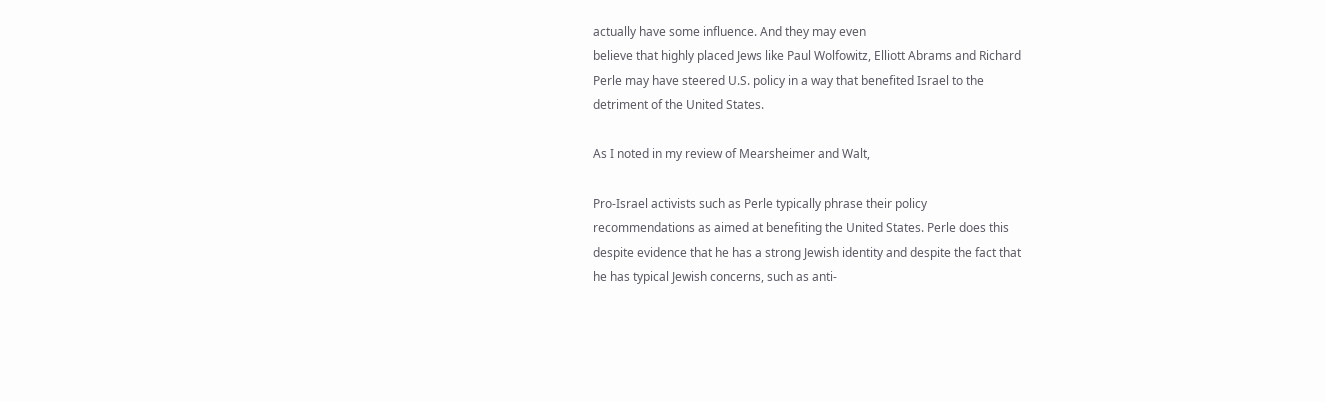actually have some influence. And they may even
believe that highly placed Jews like Paul Wolfowitz, Elliott Abrams and Richard
Perle may have steered U.S. policy in a way that benefited Israel to the
detriment of the United States.

As I noted in my review of Mearsheimer and Walt,

Pro-Israel activists such as Perle typically phrase their policy
recommendations as aimed at benefiting the United States. Perle does this
despite evidence that he has a strong Jewish identity and despite the fact that
he has typical Jewish concerns, such as anti-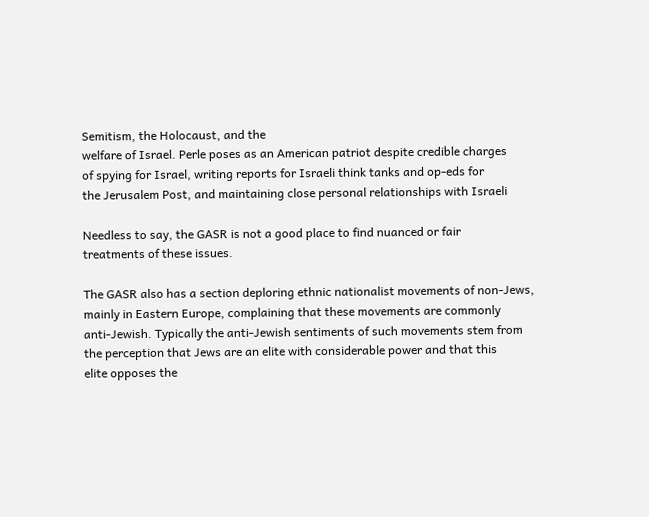Semitism, the Holocaust, and the
welfare of Israel. Perle poses as an American patriot despite credible charges
of spying for Israel, writing reports for Israeli think tanks and op-eds for
the Jerusalem Post, and maintaining close personal relationships with Israeli

Needless to say, the GASR is not a good place to find nuanced or fair
treatments of these issues.

The GASR also has a section deploring ethnic nationalist movements of non-Jews,
mainly in Eastern Europe, complaining that these movements are commonly
anti-Jewish. Typically the anti-Jewish sentiments of such movements stem from
the perception that Jews are an elite with considerable power and that this
elite opposes the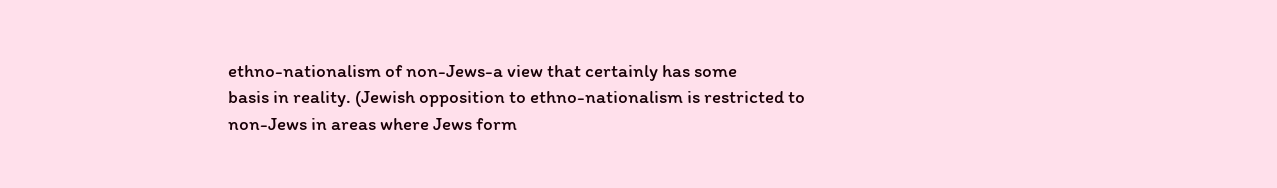ethno-nationalism of non-Jews-a view that certainly has some
basis in reality. (Jewish opposition to ethno-nationalism is restricted to
non-Jews in areas where Jews form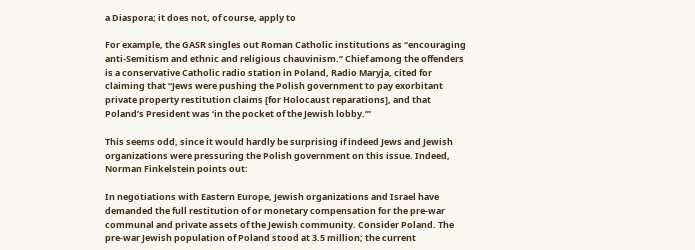a Diaspora; it does not, of course, apply to

For example, the GASR singles out Roman Catholic institutions as “encouraging
anti-Semitism and ethnic and religious chauvinism.” Chief among the offenders
is a conservative Catholic radio station in Poland, Radio Maryja, cited for
claiming that “Jews were pushing the Polish government to pay exorbitant
private property restitution claims [for Holocaust reparations], and that
Poland’s President was ‘in the pocket of the Jewish lobby.’”

This seems odd, since it would hardly be surprising if indeed Jews and Jewish
organizations were pressuring the Polish government on this issue. Indeed,
Norman Finkelstein points out:

In negotiations with Eastern Europe, Jewish organizations and Israel have
demanded the full restitution of or monetary compensation for the pre-war
communal and private assets of the Jewish community. Consider Poland. The
pre-war Jewish population of Poland stood at 3.5 million; the current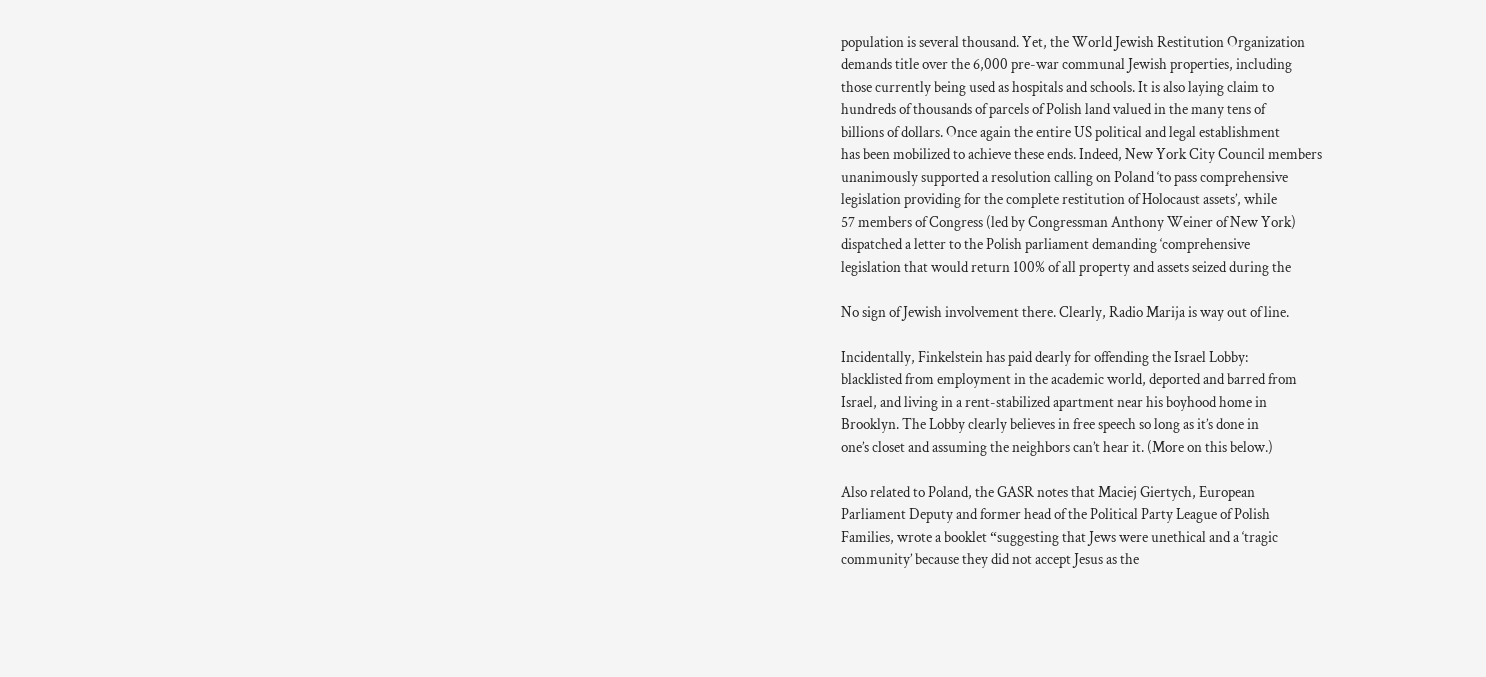population is several thousand. Yet, the World Jewish Restitution Organization
demands title over the 6,000 pre-war communal Jewish properties, including
those currently being used as hospitals and schools. It is also laying claim to
hundreds of thousands of parcels of Polish land valued in the many tens of
billions of dollars. Once again the entire US political and legal establishment
has been mobilized to achieve these ends. Indeed, New York City Council members
unanimously supported a resolution calling on Poland ‘to pass comprehensive
legislation providing for the complete restitution of Holocaust assets’, while
57 members of Congress (led by Congressman Anthony Weiner of New York)
dispatched a letter to the Polish parliament demanding ‘comprehensive
legislation that would return 100% of all property and assets seized during the

No sign of Jewish involvement there. Clearly, Radio Marija is way out of line.

Incidentally, Finkelstein has paid dearly for offending the Israel Lobby:
blacklisted from employment in the academic world, deported and barred from
Israel, and living in a rent-stabilized apartment near his boyhood home in
Brooklyn. The Lobby clearly believes in free speech so long as it’s done in
one’s closet and assuming the neighbors can’t hear it. (More on this below.)

Also related to Poland, the GASR notes that Maciej Giertych, European
Parliament Deputy and former head of the Political Party League of Polish
Families, wrote a booklet “suggesting that Jews were unethical and a ‘tragic
community’ because they did not accept Jesus as the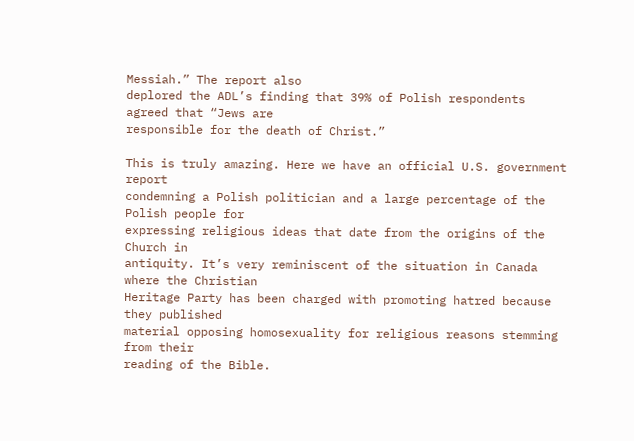Messiah.” The report also
deplored the ADL’s finding that 39% of Polish respondents agreed that “Jews are
responsible for the death of Christ.”

This is truly amazing. Here we have an official U.S. government report
condemning a Polish politician and a large percentage of the Polish people for
expressing religious ideas that date from the origins of the Church in
antiquity. It’s very reminiscent of the situation in Canada where the Christian
Heritage Party has been charged with promoting hatred because they published
material opposing homosexuality for religious reasons stemming from their
reading of the Bible.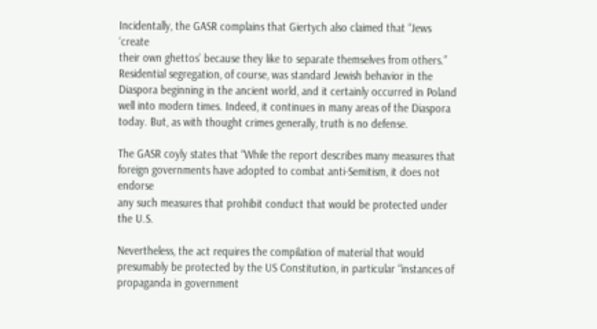Incidentally, the GASR complains that Giertych also claimed that “Jews ‘create
their own ghettos’ because they like to separate themselves from others.”
Residential segregation, of course, was standard Jewish behavior in the
Diaspora beginning in the ancient world, and it certainly occurred in Poland
well into modern times. Indeed, it continues in many areas of the Diaspora
today. But, as with thought crimes generally, truth is no defense.

The GASR coyly states that “While the report describes many measures that
foreign governments have adopted to combat anti-Semitism, it does not endorse
any such measures that prohibit conduct that would be protected under the U.S.

Nevertheless, the act requires the compilation of material that would
presumably be protected by the US Constitution, in particular “instances of
propaganda in government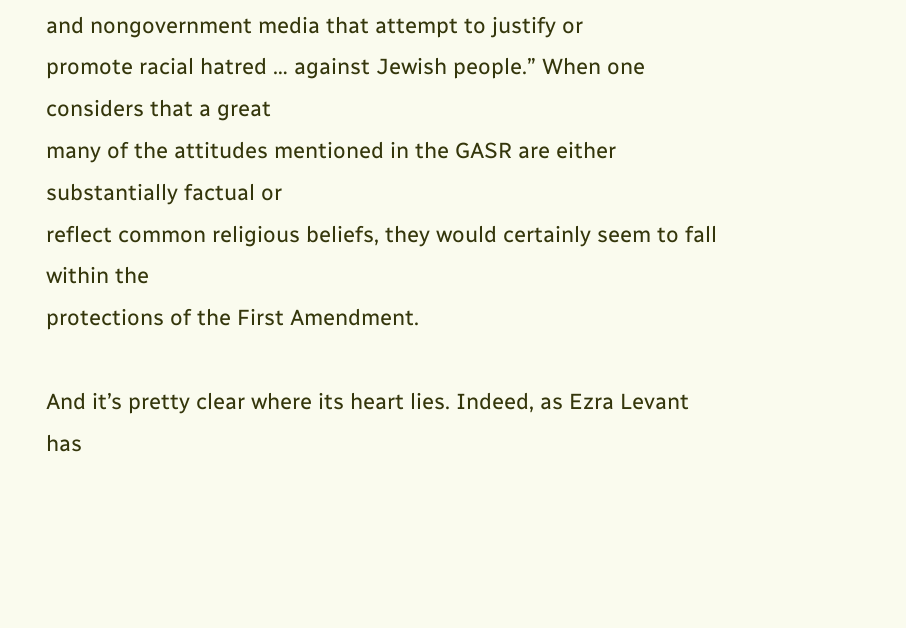and nongovernment media that attempt to justify or
promote racial hatred … against Jewish people.” When one considers that a great
many of the attitudes mentioned in the GASR are either substantially factual or
reflect common religious beliefs, they would certainly seem to fall within the
protections of the First Amendment.

And it’s pretty clear where its heart lies. Indeed, as Ezra Levant has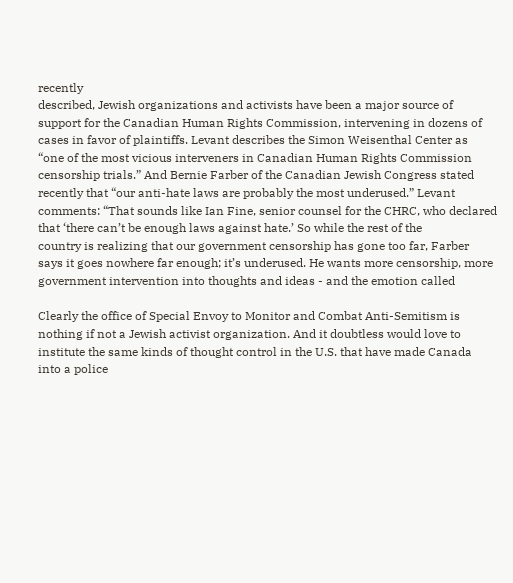recently
described, Jewish organizations and activists have been a major source of
support for the Canadian Human Rights Commission, intervening in dozens of
cases in favor of plaintiffs. Levant describes the Simon Weisenthal Center as
“one of the most vicious interveners in Canadian Human Rights Commission
censorship trials.” And Bernie Farber of the Canadian Jewish Congress stated
recently that “our anti-hate laws are probably the most underused.” Levant
comments: “That sounds like Ian Fine, senior counsel for the CHRC, who declared
that ‘there can’t be enough laws against hate.’ So while the rest of the
country is realizing that our government censorship has gone too far, Farber
says it goes nowhere far enough; it’s underused. He wants more censorship, more
government intervention into thoughts and ideas - and the emotion called

Clearly the office of Special Envoy to Monitor and Combat Anti-Semitism is
nothing if not a Jewish activist organization. And it doubtless would love to
institute the same kinds of thought control in the U.S. that have made Canada
into a police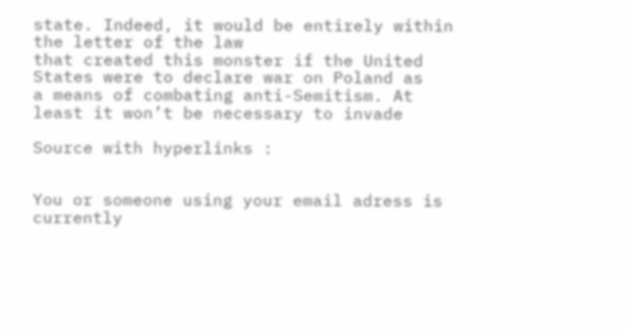state. Indeed, it would be entirely within the letter of the law
that created this monster if the United States were to declare war on Poland as
a means of combating anti-Semitism. At least it won’t be necessary to invade

Source with hyperlinks :


You or someone using your email adress is currently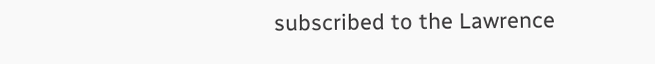subscribed to the Lawrence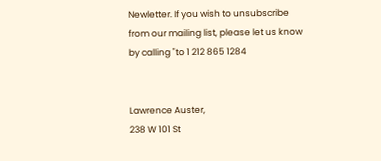Newletter. If you wish to unsubscribe from our mailing list, please let us know
by calling "to 1 212 865 1284


Lawrence Auster,
238 W 101 St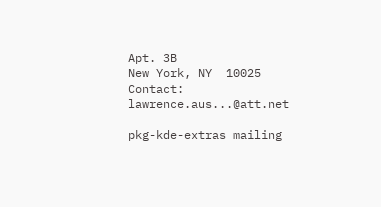Apt. 3B
New York, NY  10025
Contact: lawrence.aus...@att.net

pkg-kde-extras mailing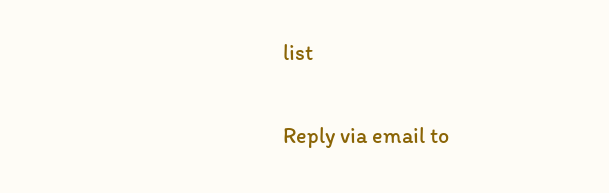list

Reply via email to